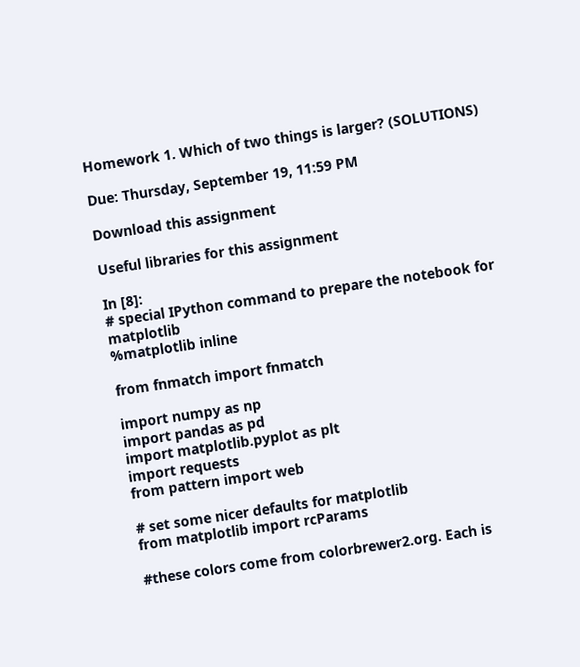Homework 1. Which of two things is larger? (SOLUTIONS)

Due: Thursday, September 19, 11:59 PM

Download this assignment

Useful libraries for this assignment

In [8]:
# special IPython command to prepare the notebook for matplotlib
%matplotlib inline

from fnmatch import fnmatch

import numpy as np
import pandas as pd
import matplotlib.pyplot as plt
import requests
from pattern import web

# set some nicer defaults for matplotlib
from matplotlib import rcParams

#these colors come from colorbrewer2.org. Each is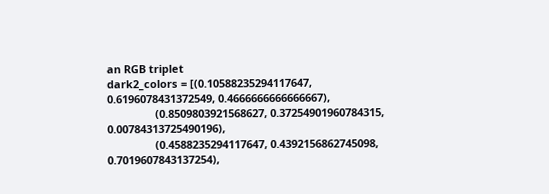an RGB triplet
dark2_colors = [(0.10588235294117647, 0.6196078431372549, 0.4666666666666667),
                (0.8509803921568627, 0.37254901960784315, 0.00784313725490196),
                (0.4588235294117647, 0.4392156862745098, 0.7019607843137254),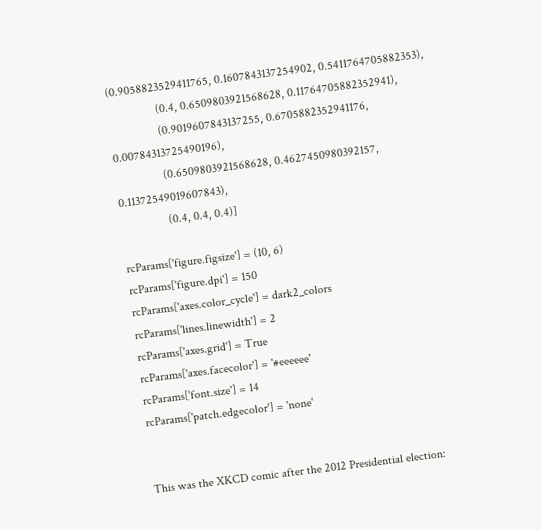(0.9058823529411765, 0.1607843137254902, 0.5411764705882353),
                (0.4, 0.6509803921568628, 0.11764705882352941),
                (0.9019607843137255, 0.6705882352941176, 0.00784313725490196),
                (0.6509803921568628, 0.4627450980392157, 0.11372549019607843),
                (0.4, 0.4, 0.4)]

rcParams['figure.figsize'] = (10, 6)
rcParams['figure.dpi'] = 150
rcParams['axes.color_cycle'] = dark2_colors
rcParams['lines.linewidth'] = 2
rcParams['axes.grid'] = True
rcParams['axes.facecolor'] = '#eeeeee'
rcParams['font.size'] = 14
rcParams['patch.edgecolor'] = 'none'


This was the XKCD comic after the 2012 Presidential election: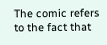The comic refers to the fact that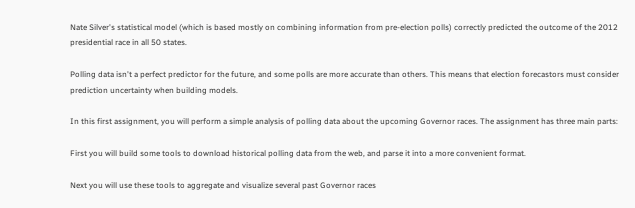Nate Silver's statistical model (which is based mostly on combining information from pre-election polls) correctly predicted the outcome of the 2012 presidential race in all 50 states.

Polling data isn't a perfect predictor for the future, and some polls are more accurate than others. This means that election forecastors must consider prediction uncertainty when building models.

In this first assignment, you will perform a simple analysis of polling data about the upcoming Governor races. The assignment has three main parts:

First you will build some tools to download historical polling data from the web, and parse it into a more convenient format.

Next you will use these tools to aggregate and visualize several past Governor races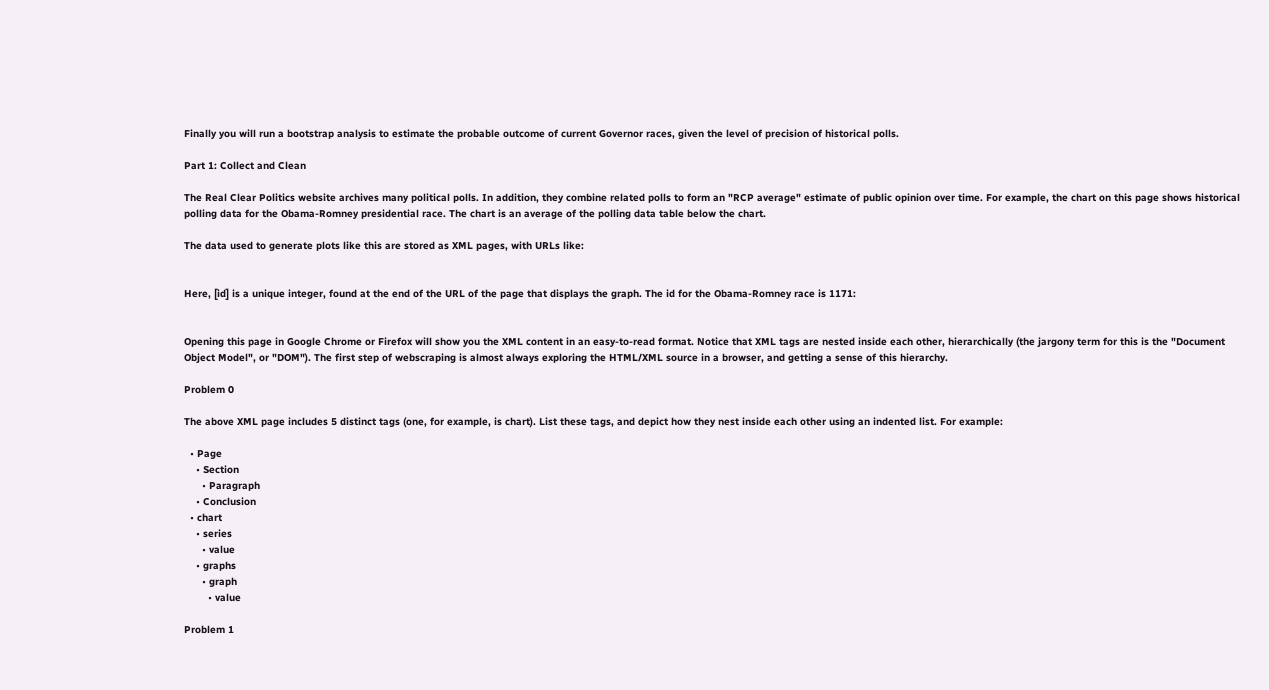Finally you will run a bootstrap analysis to estimate the probable outcome of current Governor races, given the level of precision of historical polls.

Part 1: Collect and Clean

The Real Clear Politics website archives many political polls. In addition, they combine related polls to form an "RCP average" estimate of public opinion over time. For example, the chart on this page shows historical polling data for the Obama-Romney presidential race. The chart is an average of the polling data table below the chart.

The data used to generate plots like this are stored as XML pages, with URLs like:


Here, [id] is a unique integer, found at the end of the URL of the page that displays the graph. The id for the Obama-Romney race is 1171:


Opening this page in Google Chrome or Firefox will show you the XML content in an easy-to-read format. Notice that XML tags are nested inside each other, hierarchically (the jargony term for this is the "Document Object Model", or "DOM"). The first step of webscraping is almost always exploring the HTML/XML source in a browser, and getting a sense of this hierarchy.

Problem 0

The above XML page includes 5 distinct tags (one, for example, is chart). List these tags, and depict how they nest inside each other using an indented list. For example:

  • Page
    • Section
      • Paragraph
    • Conclusion
  • chart
    • series
      • value
    • graphs
      • graph
        • value

Problem 1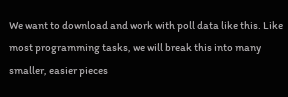We want to download and work with poll data like this. Like most programming tasks, we will break this into many smaller, easier pieces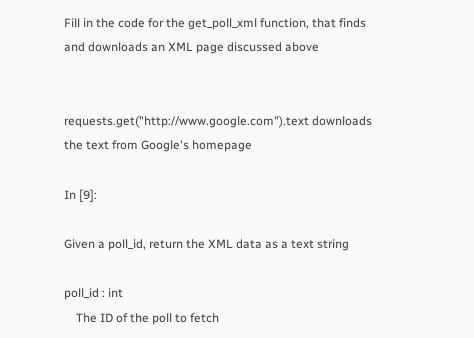Fill in the code for the get_poll_xml function, that finds and downloads an XML page discussed above


requests.get("http://www.google.com").text downloads the text from Google's homepage

In [9]:

Given a poll_id, return the XML data as a text string

poll_id : int
    The ID of the poll to fetch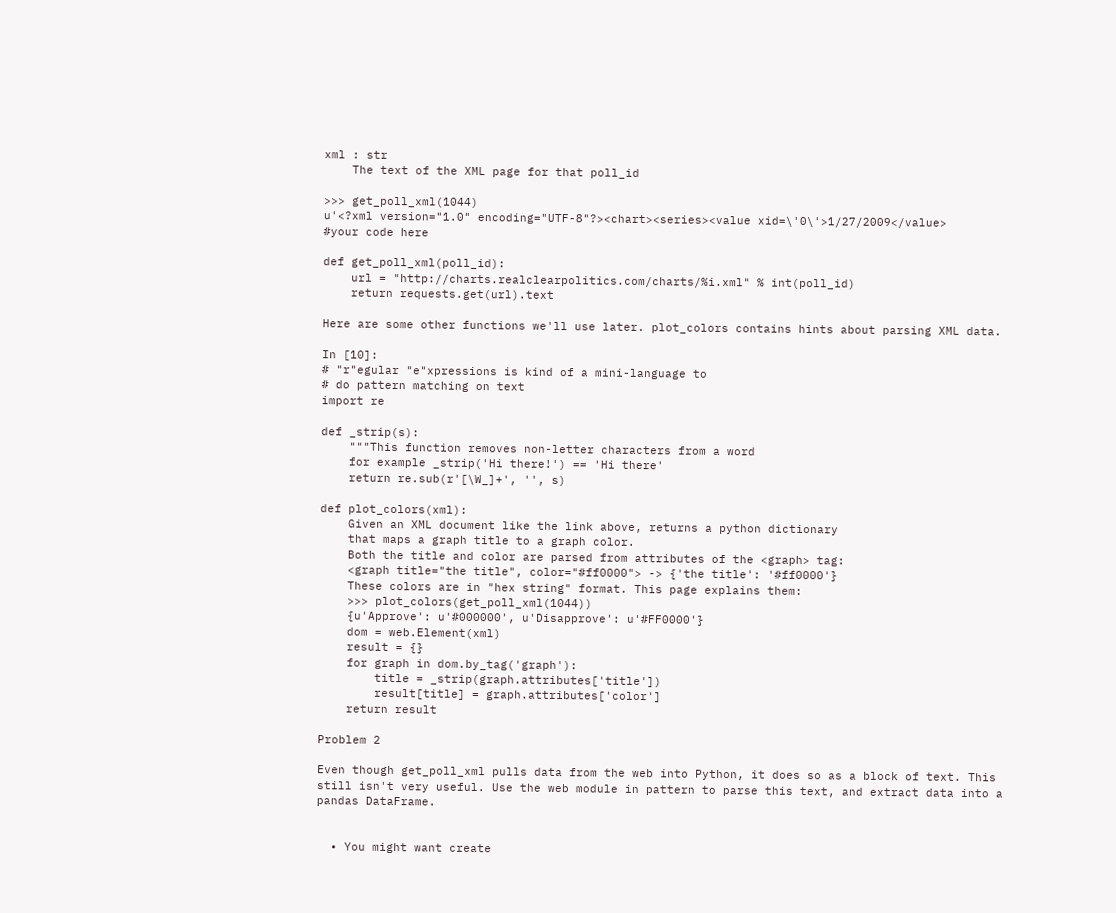xml : str
    The text of the XML page for that poll_id

>>> get_poll_xml(1044)
u'<?xml version="1.0" encoding="UTF-8"?><chart><series><value xid=\'0\'>1/27/2009</value>
#your code here

def get_poll_xml(poll_id):
    url = "http://charts.realclearpolitics.com/charts/%i.xml" % int(poll_id)
    return requests.get(url).text

Here are some other functions we'll use later. plot_colors contains hints about parsing XML data.

In [10]:
# "r"egular "e"xpressions is kind of a mini-language to
# do pattern matching on text
import re

def _strip(s):
    """This function removes non-letter characters from a word
    for example _strip('Hi there!') == 'Hi there'
    return re.sub(r'[\W_]+', '', s)

def plot_colors(xml):
    Given an XML document like the link above, returns a python dictionary
    that maps a graph title to a graph color.
    Both the title and color are parsed from attributes of the <graph> tag:
    <graph title="the title", color="#ff0000"> -> {'the title': '#ff0000'}
    These colors are in "hex string" format. This page explains them:
    >>> plot_colors(get_poll_xml(1044))
    {u'Approve': u'#000000', u'Disapprove': u'#FF0000'}
    dom = web.Element(xml)
    result = {}
    for graph in dom.by_tag('graph'):
        title = _strip(graph.attributes['title'])
        result[title] = graph.attributes['color']
    return result

Problem 2

Even though get_poll_xml pulls data from the web into Python, it does so as a block of text. This still isn't very useful. Use the web module in pattern to parse this text, and extract data into a pandas DataFrame.


  • You might want create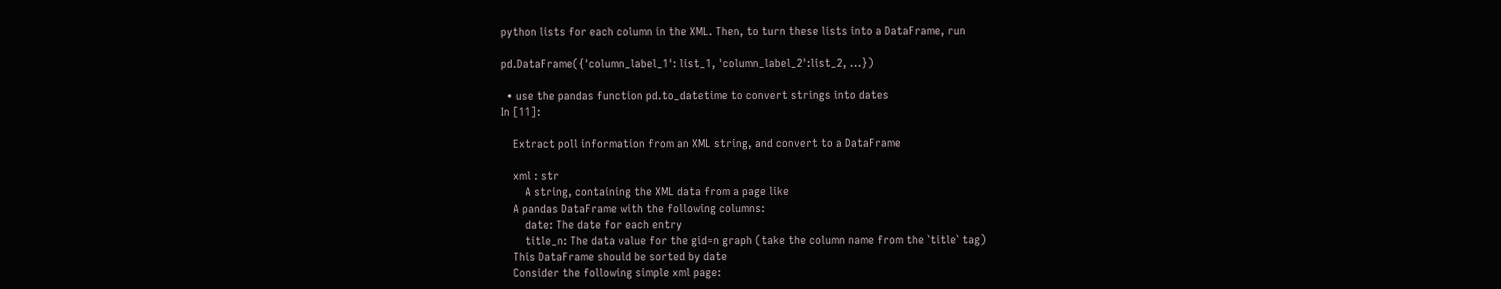python lists for each column in the XML. Then, to turn these lists into a DataFrame, run

pd.DataFrame({'column_label_1': list_1, 'column_label_2':list_2, ...})

  • use the pandas function pd.to_datetime to convert strings into dates
In [11]:

    Extract poll information from an XML string, and convert to a DataFrame

    xml : str
        A string, containing the XML data from a page like
    A pandas DataFrame with the following columns:
        date: The date for each entry
        title_n: The data value for the gid=n graph (take the column name from the `title` tag)
    This DataFrame should be sorted by date
    Consider the following simple xml page: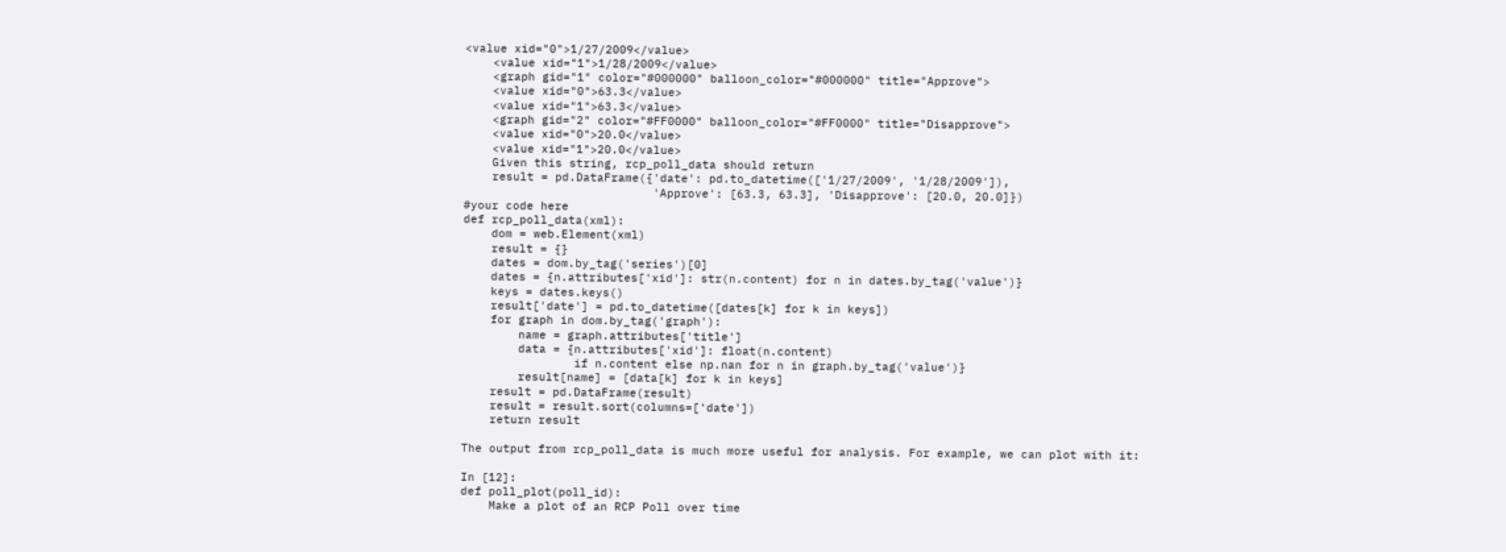<value xid="0">1/27/2009</value>
    <value xid="1">1/28/2009</value>
    <graph gid="1" color="#000000" balloon_color="#000000" title="Approve">
    <value xid="0">63.3</value>
    <value xid="1">63.3</value>
    <graph gid="2" color="#FF0000" balloon_color="#FF0000" title="Disapprove">
    <value xid="0">20.0</value>
    <value xid="1">20.0</value>
    Given this string, rcp_poll_data should return
    result = pd.DataFrame({'date': pd.to_datetime(['1/27/2009', '1/28/2009']),
                           'Approve': [63.3, 63.3], 'Disapprove': [20.0, 20.0]})
#your code here
def rcp_poll_data(xml):
    dom = web.Element(xml)
    result = {}
    dates = dom.by_tag('series')[0]
    dates = {n.attributes['xid']: str(n.content) for n in dates.by_tag('value')}
    keys = dates.keys()
    result['date'] = pd.to_datetime([dates[k] for k in keys])
    for graph in dom.by_tag('graph'):
        name = graph.attributes['title']
        data = {n.attributes['xid']: float(n.content)
                if n.content else np.nan for n in graph.by_tag('value')}
        result[name] = [data[k] for k in keys]
    result = pd.DataFrame(result)
    result = result.sort(columns=['date'])
    return result

The output from rcp_poll_data is much more useful for analysis. For example, we can plot with it:

In [12]:
def poll_plot(poll_id):
    Make a plot of an RCP Poll over time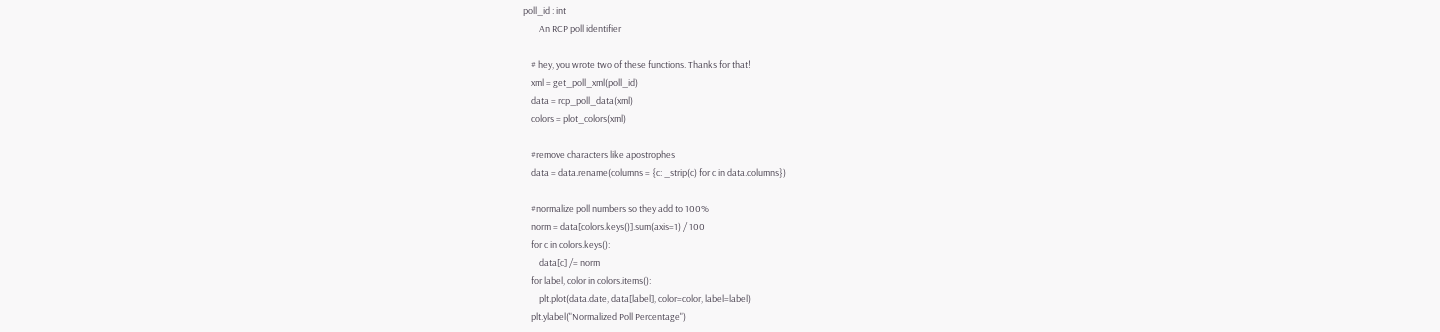poll_id : int
        An RCP poll identifier

    # hey, you wrote two of these functions. Thanks for that!
    xml = get_poll_xml(poll_id)
    data = rcp_poll_data(xml)
    colors = plot_colors(xml)

    #remove characters like apostrophes
    data = data.rename(columns = {c: _strip(c) for c in data.columns})

    #normalize poll numbers so they add to 100%
    norm = data[colors.keys()].sum(axis=1) / 100
    for c in colors.keys():
        data[c] /= norm
    for label, color in colors.items():
        plt.plot(data.date, data[label], color=color, label=label)
    plt.ylabel("Normalized Poll Percentage")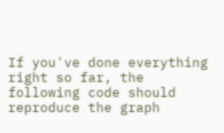If you've done everything right so far, the following code should reproduce the graph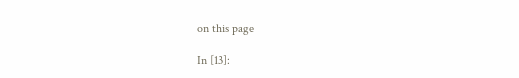on this page

In [13]: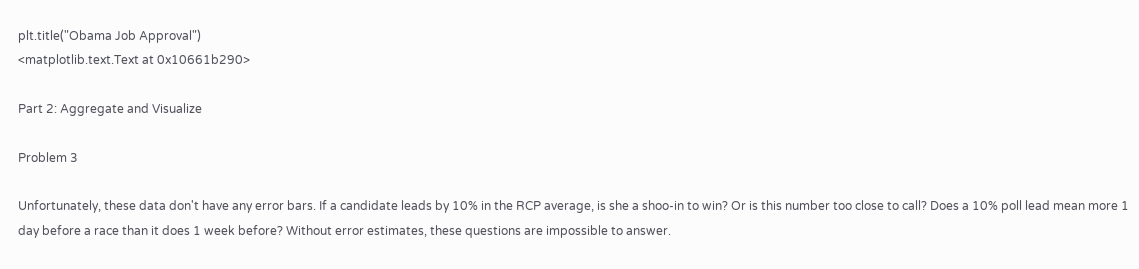plt.title("Obama Job Approval")
<matplotlib.text.Text at 0x10661b290>

Part 2: Aggregate and Visualize

Problem 3

Unfortunately, these data don't have any error bars. If a candidate leads by 10% in the RCP average, is she a shoo-in to win? Or is this number too close to call? Does a 10% poll lead mean more 1 day before a race than it does 1 week before? Without error estimates, these questions are impossible to answer.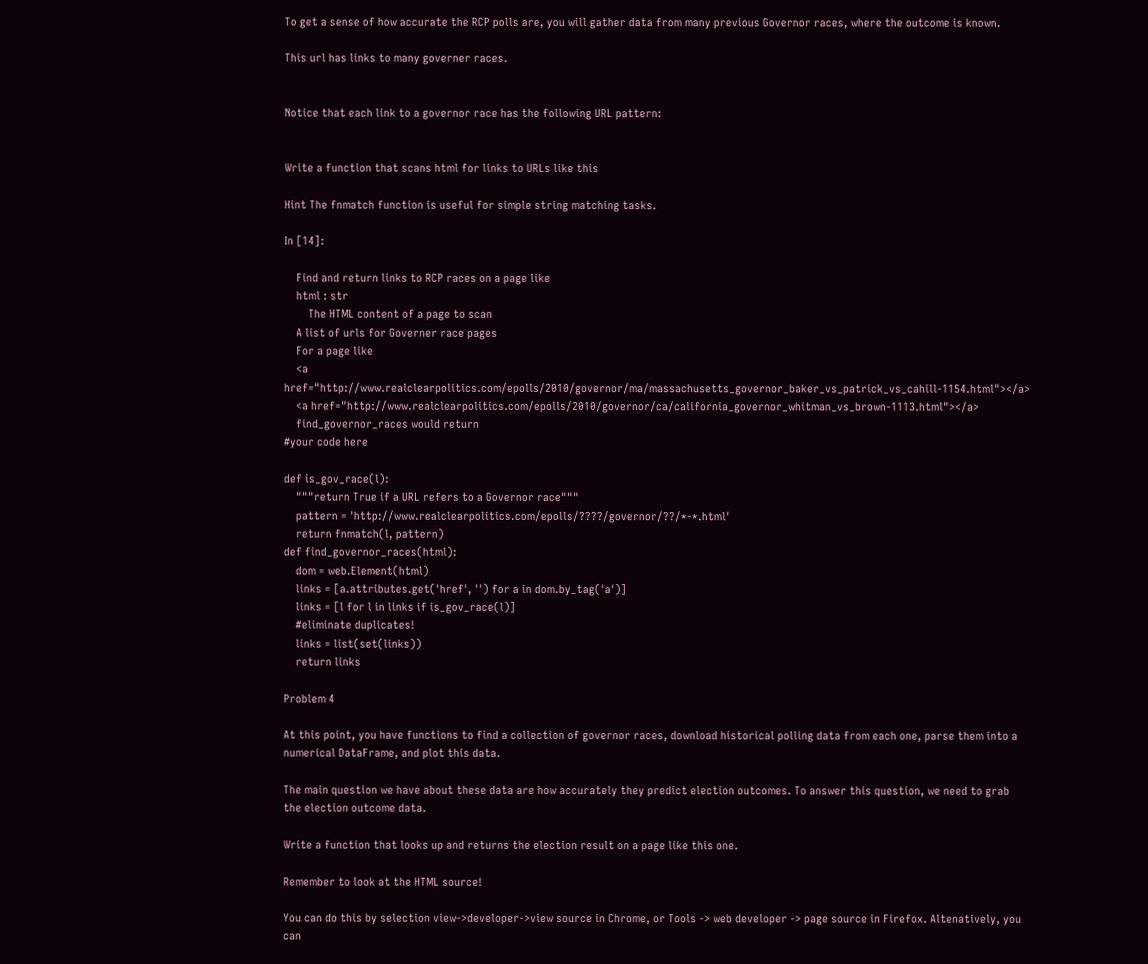To get a sense of how accurate the RCP polls are, you will gather data from many previous Governor races, where the outcome is known.

This url has links to many governer races.


Notice that each link to a governor race has the following URL pattern:


Write a function that scans html for links to URLs like this

Hint The fnmatch function is useful for simple string matching tasks.

In [14]:

    Find and return links to RCP races on a page like
    html : str
        The HTML content of a page to scan
    A list of urls for Governer race pages
    For a page like
    <a href="http://www.realclearpolitics.com/epolls/2010/governor/ma/massachusetts_governor_baker_vs_patrick_vs_cahill-1154.html"></a>
    <a href="http://www.realclearpolitics.com/epolls/2010/governor/ca/california_governor_whitman_vs_brown-1113.html"></a>
    find_governor_races would return
#your code here

def is_gov_race(l):
    """return True if a URL refers to a Governor race"""
    pattern = 'http://www.realclearpolitics.com/epolls/????/governor/??/*-*.html'
    return fnmatch(l, pattern)
def find_governor_races(html):
    dom = web.Element(html)
    links = [a.attributes.get('href', '') for a in dom.by_tag('a')]
    links = [l for l in links if is_gov_race(l)]
    #eliminate duplicates!
    links = list(set(links))
    return links

Problem 4

At this point, you have functions to find a collection of governor races, download historical polling data from each one, parse them into a numerical DataFrame, and plot this data.

The main question we have about these data are how accurately they predict election outcomes. To answer this question, we need to grab the election outcome data.

Write a function that looks up and returns the election result on a page like this one.

Remember to look at the HTML source!

You can do this by selection view->developer->view source in Chrome, or Tools -> web developer -> page source in Firefox. Altenatively, you can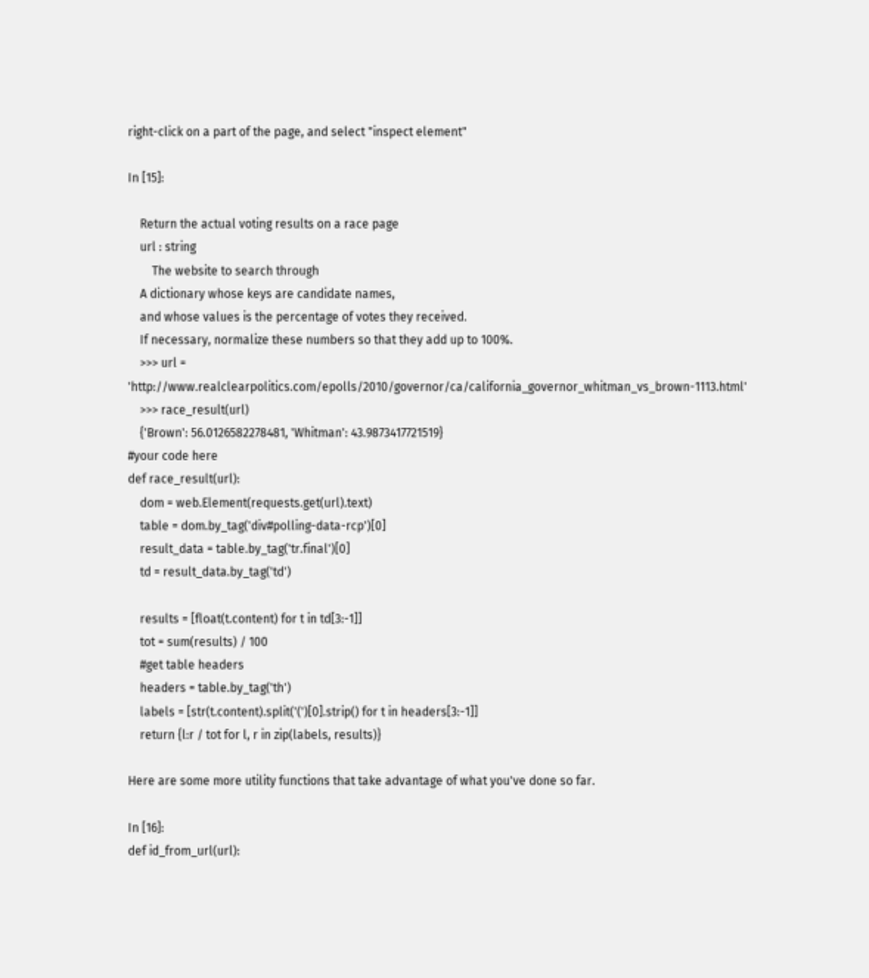right-click on a part of the page, and select "inspect element"

In [15]:

    Return the actual voting results on a race page
    url : string
        The website to search through
    A dictionary whose keys are candidate names,
    and whose values is the percentage of votes they received.
    If necessary, normalize these numbers so that they add up to 100%.
    >>> url = 'http://www.realclearpolitics.com/epolls/2010/governor/ca/california_governor_whitman_vs_brown-1113.html'
    >>> race_result(url)
    {'Brown': 56.0126582278481, 'Whitman': 43.9873417721519}
#your code here
def race_result(url):
    dom = web.Element(requests.get(url).text)
    table = dom.by_tag('div#polling-data-rcp')[0]
    result_data = table.by_tag('tr.final')[0]
    td = result_data.by_tag('td')

    results = [float(t.content) for t in td[3:-1]]
    tot = sum(results) / 100
    #get table headers
    headers = table.by_tag('th')
    labels = [str(t.content).split('(')[0].strip() for t in headers[3:-1]]
    return {l:r / tot for l, r in zip(labels, results)}

Here are some more utility functions that take advantage of what you've done so far.

In [16]:
def id_from_url(url):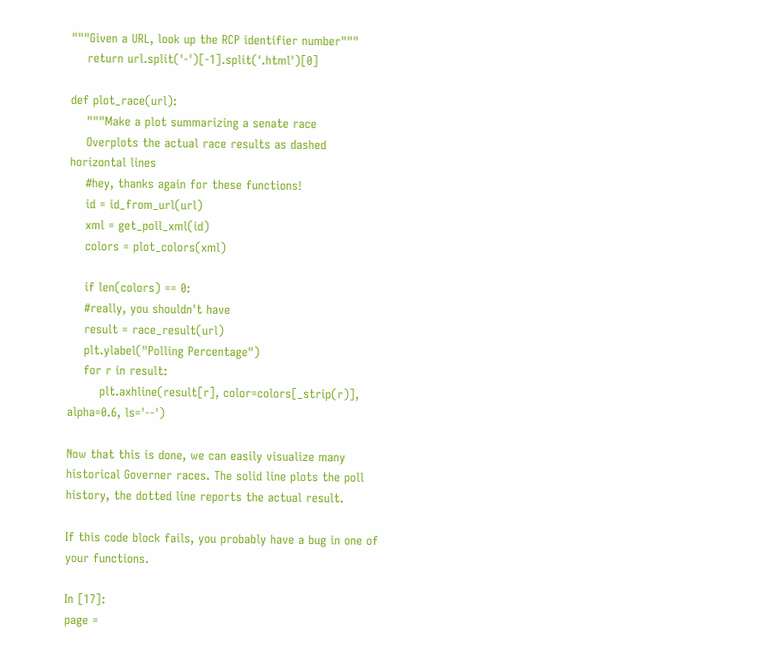"""Given a URL, look up the RCP identifier number"""
    return url.split('-')[-1].split('.html')[0]

def plot_race(url):
    """Make a plot summarizing a senate race
    Overplots the actual race results as dashed horizontal lines
    #hey, thanks again for these functions!
    id = id_from_url(url)
    xml = get_poll_xml(id)
    colors = plot_colors(xml)

    if len(colors) == 0:
    #really, you shouldn't have
    result = race_result(url)
    plt.ylabel("Polling Percentage")
    for r in result:
        plt.axhline(result[r], color=colors[_strip(r)], alpha=0.6, ls='--')

Now that this is done, we can easily visualize many historical Governer races. The solid line plots the poll history, the dotted line reports the actual result.

If this code block fails, you probably have a bug in one of your functions.

In [17]:
page =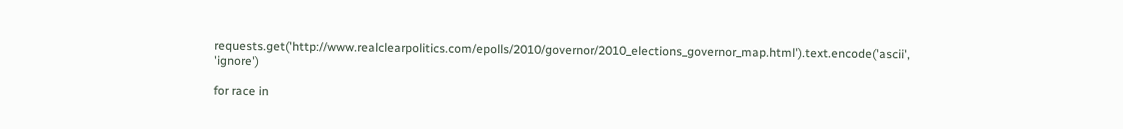requests.get('http://www.realclearpolitics.com/epolls/2010/governor/2010_elections_governor_map.html').text.encode('ascii', 'ignore')

for race in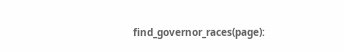find_governor_races(page):